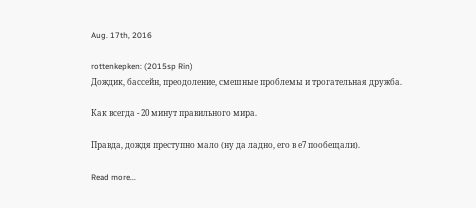Aug. 17th, 2016

rottenkepken: (2015sp Rin)
Дождик, бассейн, преодоление, смешные проблемы и трогательная дружба.

Как всегда - 20 минут правильного мира.

Правда, дождя преступно мало (ну да ладно, его в е7 пообещали).

Read more...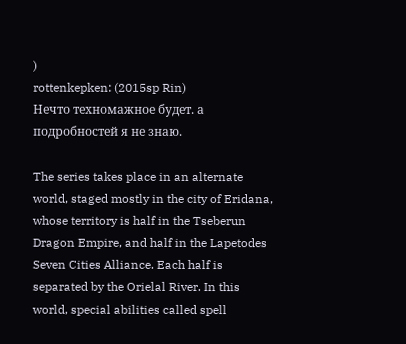)
rottenkepken: (2015sp Rin)
Нечто техномажное будет. а подробностей я не знаю.

The series takes place in an alternate world, staged mostly in the city of Eridana, whose territory is half in the Tseberun Dragon Empire, and half in the Lapetodes Seven Cities Alliance. Each half is separated by the Orielal River. In this world, special abilities called spell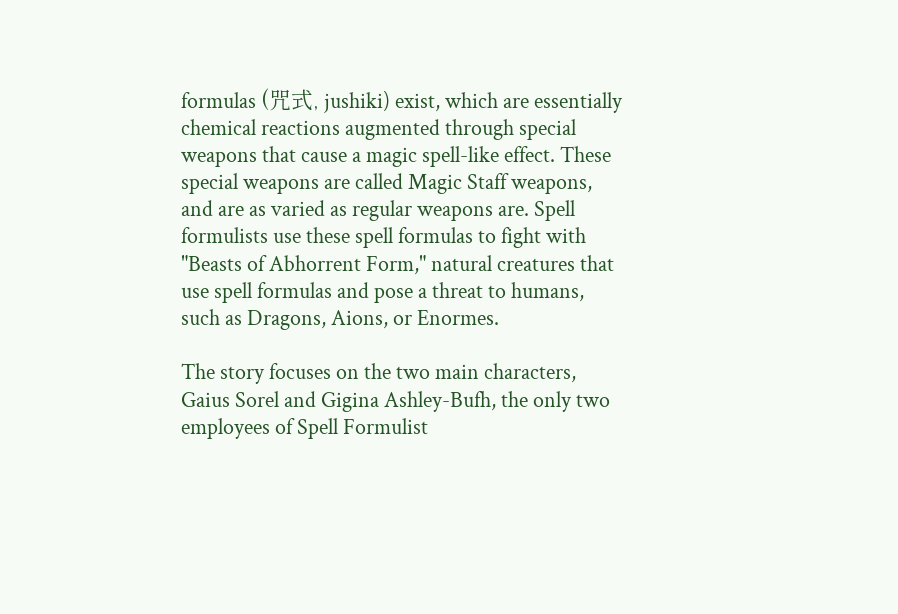formulas (咒式, jushiki) exist, which are essentially chemical reactions augmented through special weapons that cause a magic spell-like effect. These special weapons are called Magic Staff weapons, and are as varied as regular weapons are. Spell formulists use these spell formulas to fight with "Beasts of Abhorrent Form," natural creatures that use spell formulas and pose a threat to humans, such as Dragons, Aions, or Enormes.

The story focuses on the two main characters, Gaius Sorel and Gigina Ashley-Bufh, the only two employees of Spell Formulist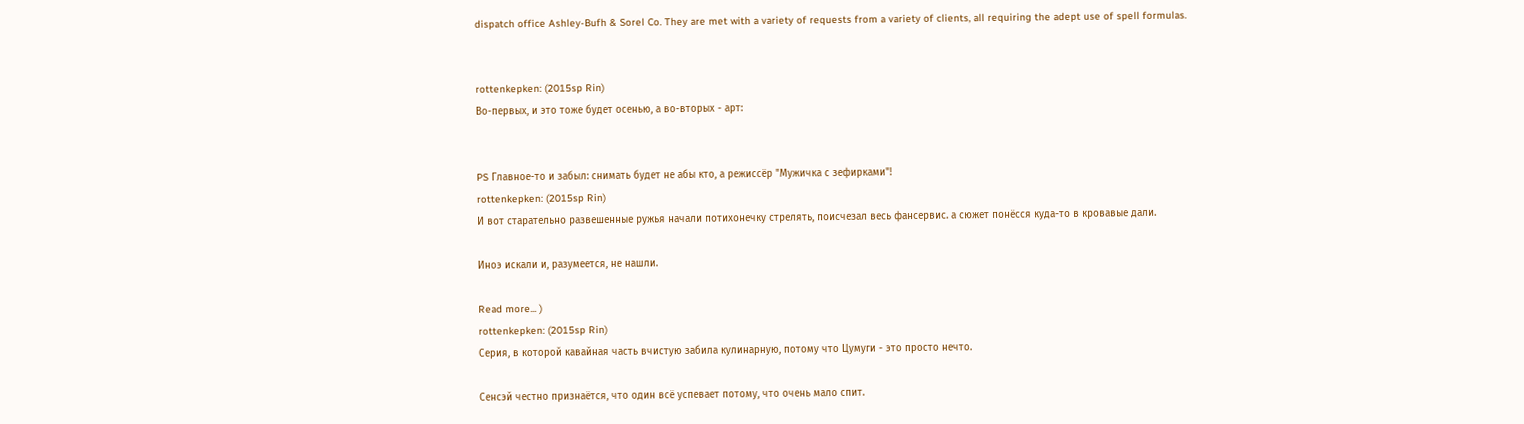dispatch office Ashley-Bufh & Sorel Co. They are met with a variety of requests from a variety of clients, all requiring the adept use of spell formulas.


rottenkepken: (2015sp Rin)
Во-первых, и это тоже будет осенью, а во-вторых - арт:


PS Главное-то и забыл: снимать будет не абы кто, а режиссёр "Мужичка с зефирками"!
rottenkepken: (2015sp Rin)
И вот старательно развешенные ружья начали потихонечку стрелять, поисчезал весь фансервис. а сюжет понёсся куда-то в кровавые дали.

Иноэ искали и, разумеется, не нашли.

Read more... )
rottenkepken: (2015sp Rin)
Серия, в которой кавайная часть вчистую забила кулинарную, потому что Цумуги - это просто нечто.

Сенсэй честно признаётся, что один всё успевает потому, что очень мало спит.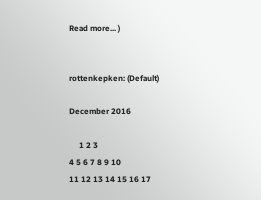Read more... )


rottenkepken: (Default)

December 2016

     1 2 3
4 5 6 7 8 9 10
11 12 13 14 15 16 17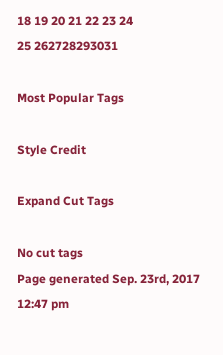18 19 20 21 22 23 24
25 262728293031

Most Popular Tags

Style Credit

Expand Cut Tags

No cut tags
Page generated Sep. 23rd, 2017 12:47 pm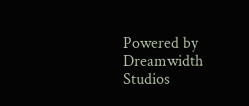Powered by Dreamwidth Studios